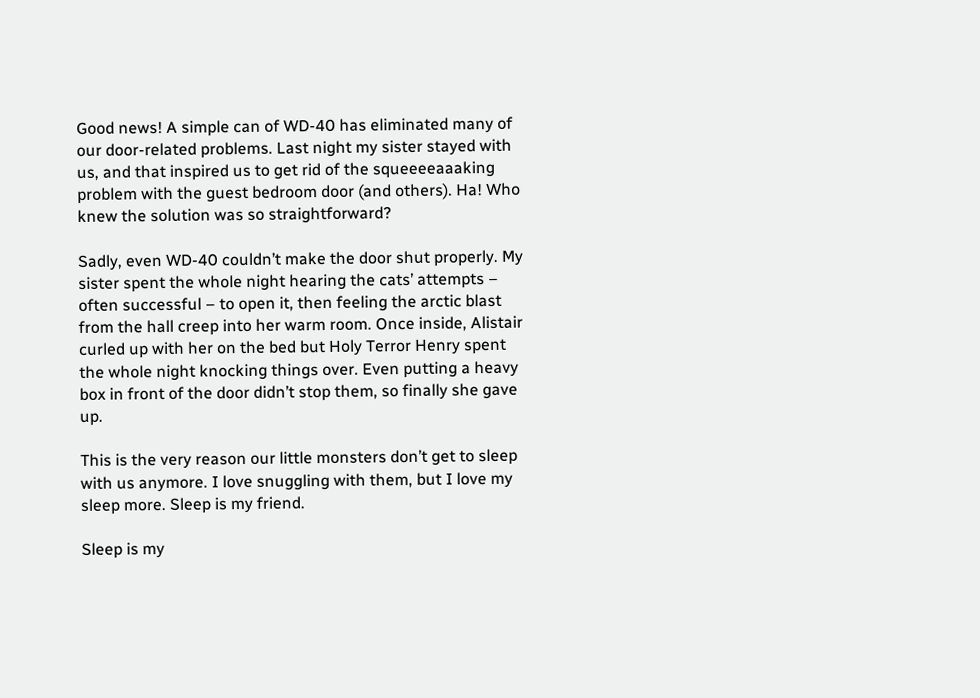Good news! A simple can of WD-40 has eliminated many of our door-related problems. Last night my sister stayed with us, and that inspired us to get rid of the squeeeeaaaking problem with the guest bedroom door (and others). Ha! Who knew the solution was so straightforward?

Sadly, even WD-40 couldn’t make the door shut properly. My sister spent the whole night hearing the cats’ attempts – often successful – to open it, then feeling the arctic blast from the hall creep into her warm room. Once inside, Alistair curled up with her on the bed but Holy Terror Henry spent the whole night knocking things over. Even putting a heavy box in front of the door didn’t stop them, so finally she gave up.

This is the very reason our little monsters don’t get to sleep with us anymore. I love snuggling with them, but I love my sleep more. Sleep is my friend.

Sleep is my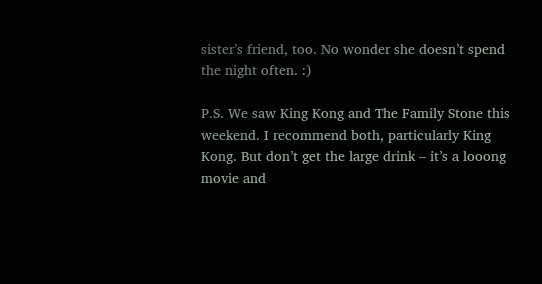sister’s friend, too. No wonder she doesn’t spend the night often. :)

P.S. We saw King Kong and The Family Stone this weekend. I recommend both, particularly King Kong. But don’t get the large drink – it’s a looong movie and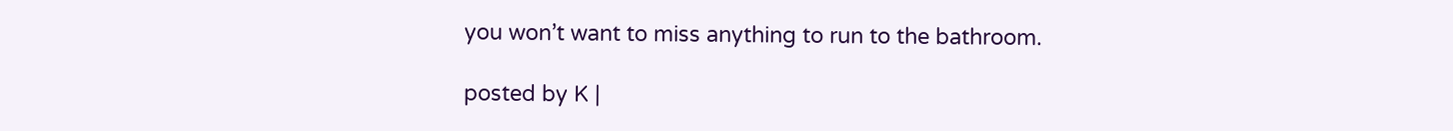you won’t want to miss anything to run to the bathroom.

posted by K |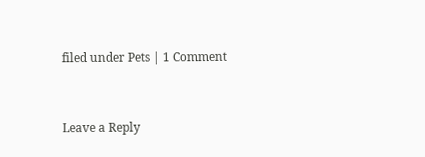filed under Pets | 1 Comment


Leave a Reply